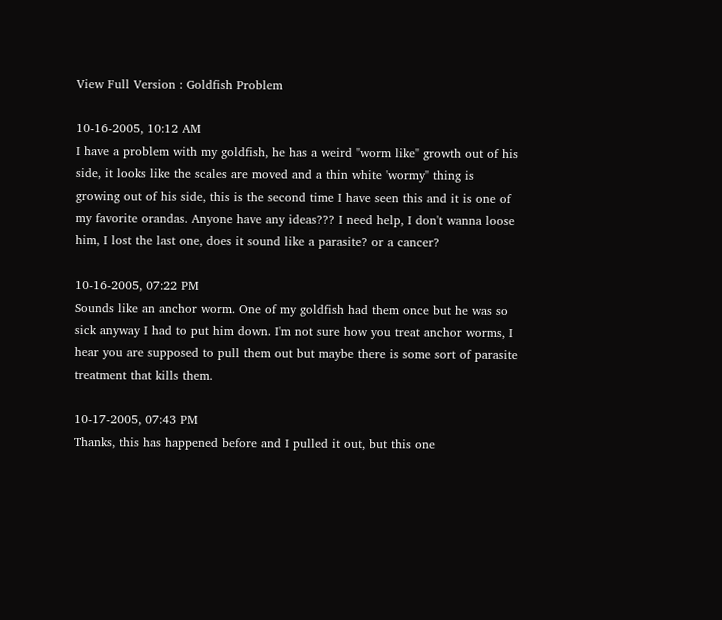View Full Version : Goldfish Problem

10-16-2005, 10:12 AM
I have a problem with my goldfish, he has a weird "worm like" growth out of his side, it looks like the scales are moved and a thin white 'wormy" thing is growing out of his side, this is the second time I have seen this and it is one of my favorite orandas. Anyone have any ideas??? I need help, I don't wanna loose him, I lost the last one, does it sound like a parasite? or a cancer?

10-16-2005, 07:22 PM
Sounds like an anchor worm. One of my goldfish had them once but he was so sick anyway I had to put him down. I'm not sure how you treat anchor worms, I hear you are supposed to pull them out but maybe there is some sort of parasite treatment that kills them.

10-17-2005, 07:43 PM
Thanks, this has happened before and I pulled it out, but this one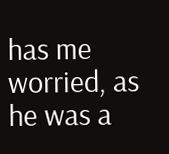has me worried, as he was a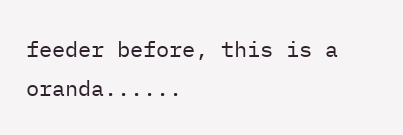feeder before, this is a oranda......